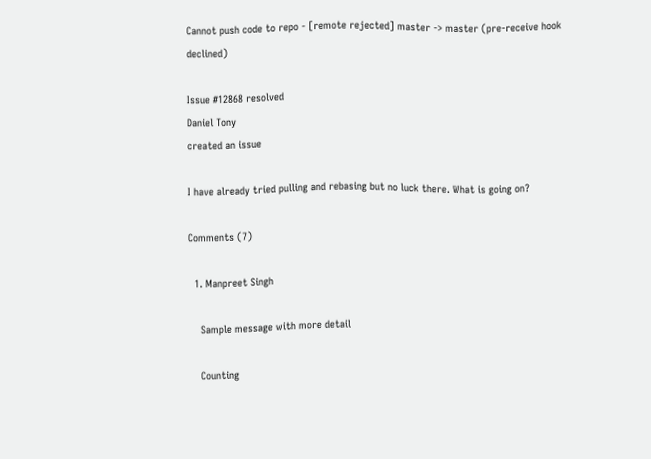Cannot push code to repo - [remote rejected] master -> master (pre-receive hook declined)

Issue #12868 resolved
Daniel Tony
created an issue

I have already tried pulling and rebasing but no luck there. What is going on?

Comments (7)

  1. Manpreet Singh

    Sample message with more detail

    Counting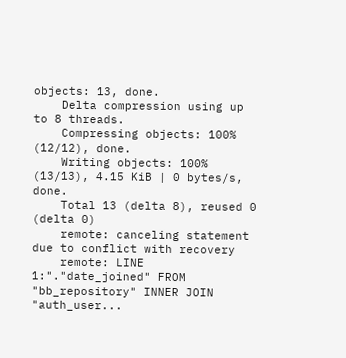objects: 13, done.
    Delta compression using up to 8 threads.
    Compressing objects: 100% (12/12), done.
    Writing objects: 100% (13/13), 4.15 KiB | 0 bytes/s, done.
    Total 13 (delta 8), reused 0 (delta 0)
    remote: canceling statement due to conflict with recovery
    remote: LINE 1:"."date_joined" FROM "bb_repository" INNER JOIN "auth_user...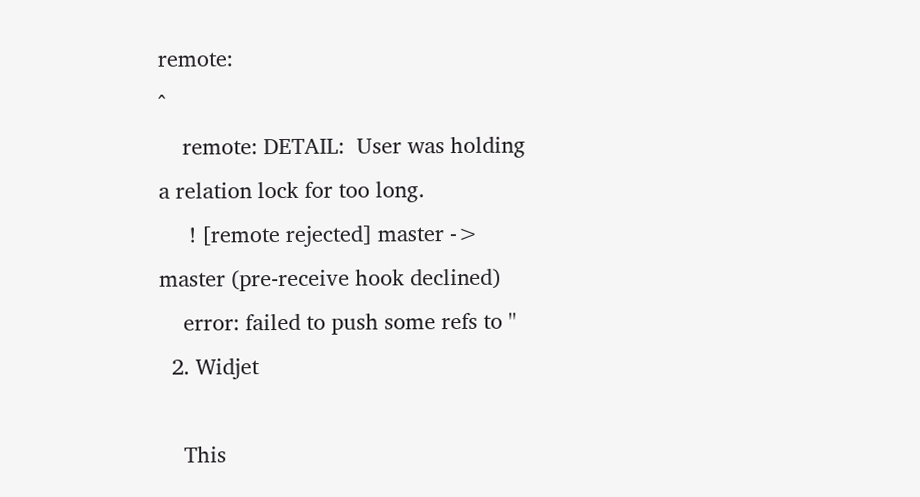remote:                                                              ^
    remote: DETAIL:  User was holding a relation lock for too long.
     ! [remote rejected] master -> master (pre-receive hook declined)
    error: failed to push some refs to ''
  2. Widjet

    This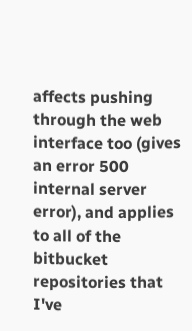affects pushing through the web interface too (gives an error 500 internal server error), and applies to all of the bitbucket repositories that I've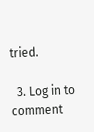tried.

  3. Log in to comment